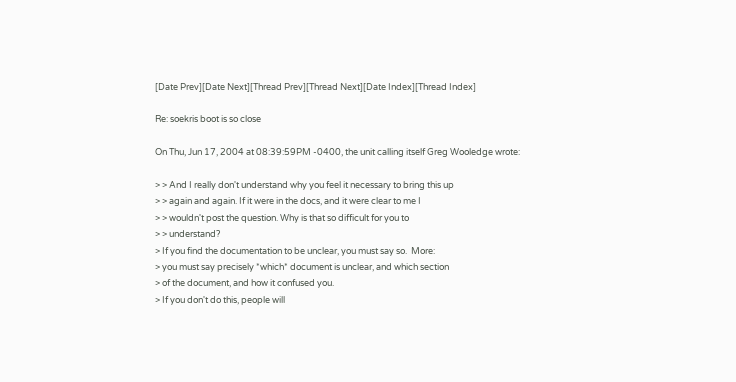[Date Prev][Date Next][Thread Prev][Thread Next][Date Index][Thread Index]

Re: soekris boot is so close

On Thu, Jun 17, 2004 at 08:39:59PM -0400, the unit calling itself Greg Wooledge wrote:

> > And I really don't understand why you feel it necessary to bring this up
> > again and again. If it were in the docs, and it were clear to me I
> > wouldn't post the question. Why is that so difficult for you to
> > understand?
> If you find the documentation to be unclear, you must say so.  More:
> you must say precisely *which* document is unclear, and which section
> of the document, and how it confused you.
> If you don't do this, people will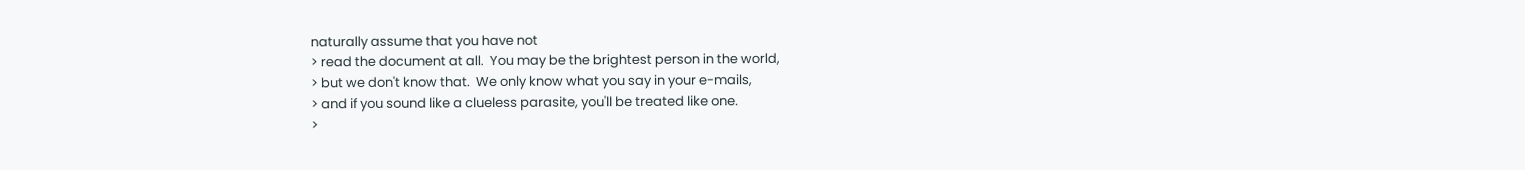naturally assume that you have not
> read the document at all.  You may be the brightest person in the world,
> but we don't know that.  We only know what you say in your e-mails,
> and if you sound like a clueless parasite, you'll be treated like one.
>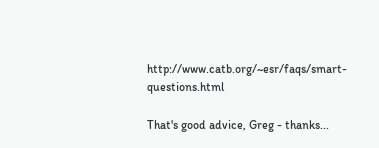http://www.catb.org/~esr/faqs/smart-questions.html

That's good advice, Greg - thanks...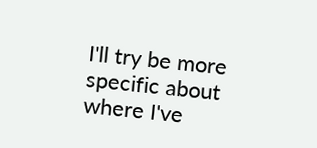I'll try be more specific about
where I've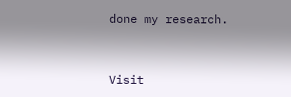done my research.


Visit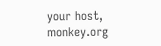your host, monkey.org